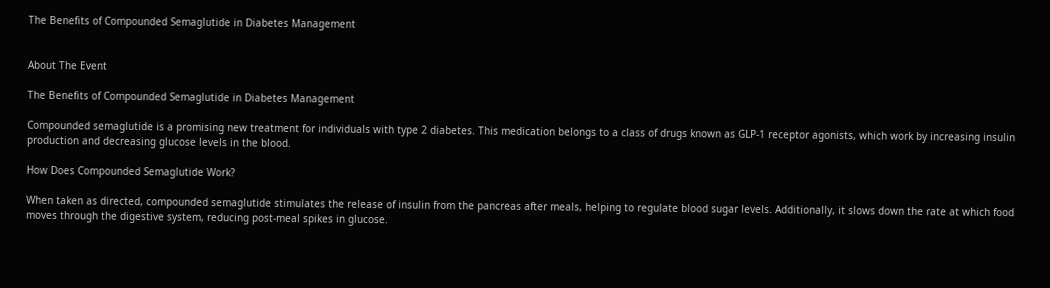The Benefits of Compounded Semaglutide in Diabetes Management


About The Event

The Benefits of Compounded Semaglutide in Diabetes Management

Compounded semaglutide is a promising new treatment for individuals with type 2 diabetes. This medication belongs to a class of drugs known as GLP-1 receptor agonists, which work by increasing insulin production and decreasing glucose levels in the blood.

How Does Compounded Semaglutide Work?

When taken as directed, compounded semaglutide stimulates the release of insulin from the pancreas after meals, helping to regulate blood sugar levels. Additionally, it slows down the rate at which food moves through the digestive system, reducing post-meal spikes in glucose.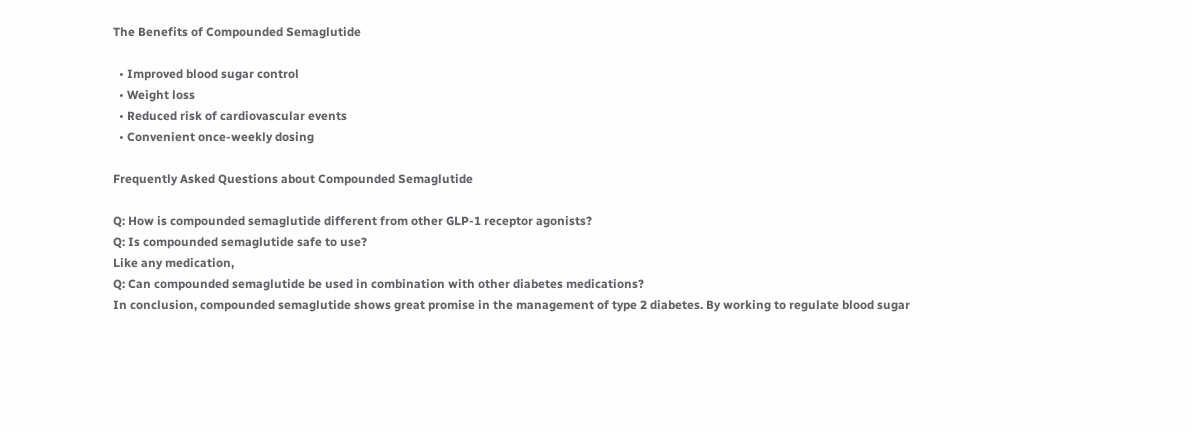The Benefits of Compounded Semaglutide

  • Improved blood sugar control
  • Weight loss
  • Reduced risk of cardiovascular events
  • Convenient once-weekly dosing

Frequently Asked Questions about Compounded Semaglutide

Q: How is compounded semaglutide different from other GLP-1 receptor agonists?
Q: Is compounded semaglutide safe to use?
Like any medication,
Q: Can compounded semaglutide be used in combination with other diabetes medications?
In conclusion, compounded semaglutide shows great promise in the management of type 2 diabetes. By working to regulate blood sugar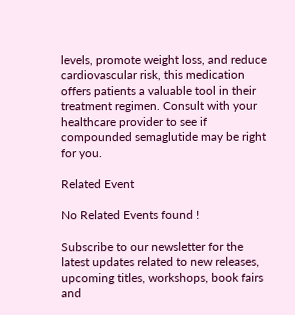levels, promote weight loss, and reduce cardiovascular risk, this medication offers patients a valuable tool in their treatment regimen. Consult with your healthcare provider to see if compounded semaglutide may be right for you.

Related Event

No Related Events found !

Subscribe to our newsletter for the latest updates related to new releases, upcoming titles, workshops, book fairs and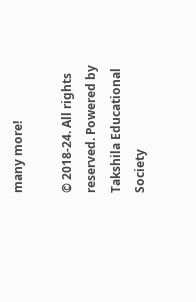many more!

© 2018-24. All rights reserved. Powered by Takshila Educational Society